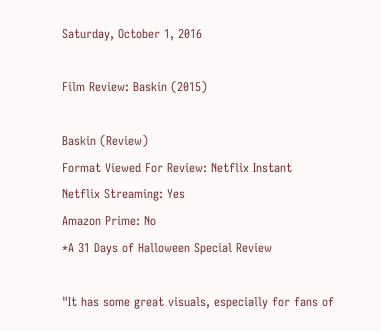Saturday, October 1, 2016

Film Review: Baskin (2015)

Baskin (Review)
Format Viewed For Review: Netflix Instant
Netflix Streaming: Yes
Amazon Prime: No
*A 31 Days of Halloween Special Review

"It has some great visuals, especially for fans of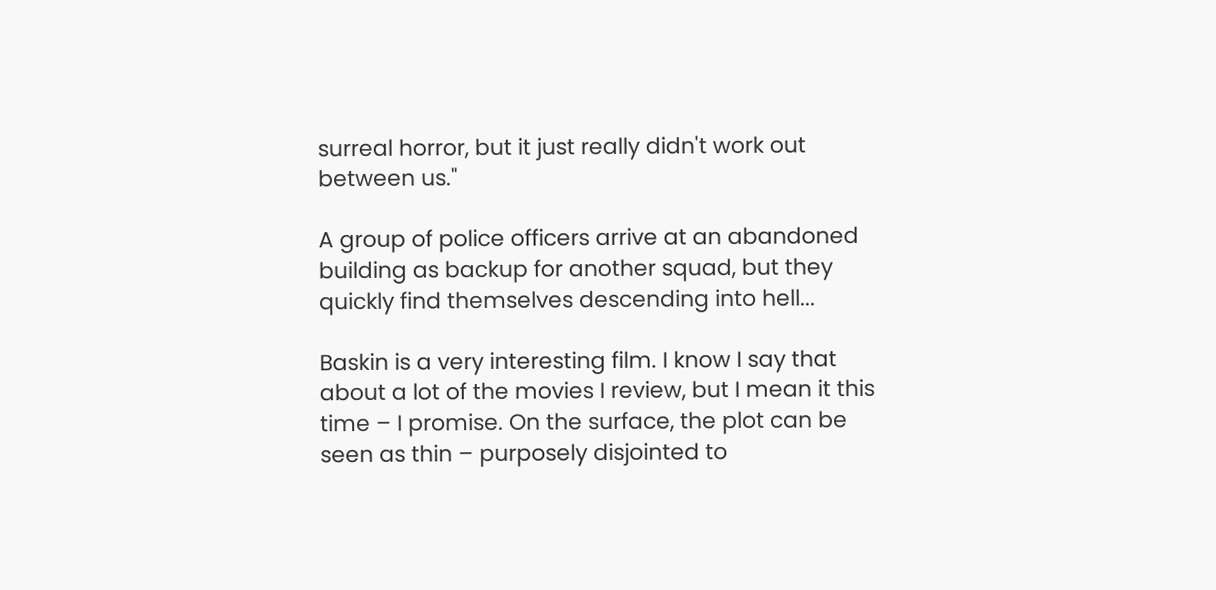surreal horror, but it just really didn't work out between us."

A group of police officers arrive at an abandoned building as backup for another squad, but they quickly find themselves descending into hell...

Baskin is a very interesting film. I know I say that about a lot of the movies I review, but I mean it this time – I promise. On the surface, the plot can be seen as thin – purposely disjointed to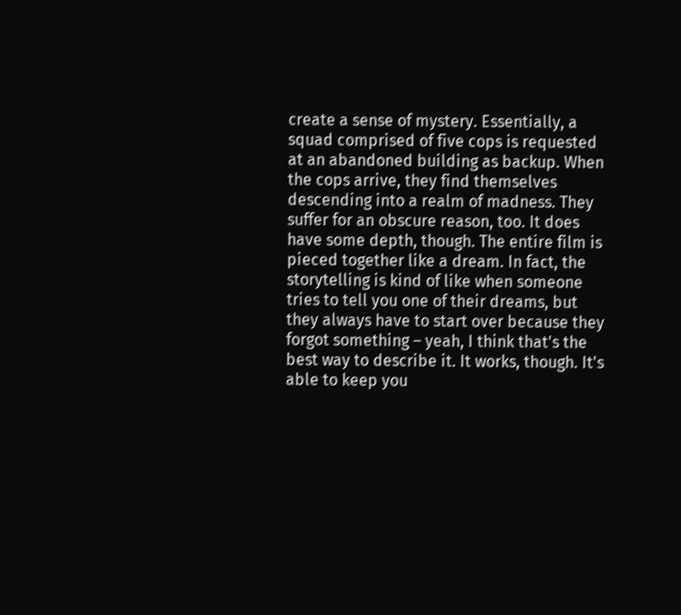create a sense of mystery. Essentially, a squad comprised of five cops is requested at an abandoned building as backup. When the cops arrive, they find themselves descending into a realm of madness. They suffer for an obscure reason, too. It does have some depth, though. The entire film is pieced together like a dream. In fact, the storytelling is kind of like when someone tries to tell you one of their dreams, but they always have to start over because they forgot something – yeah, I think that's the best way to describe it. It works, though. It's able to keep you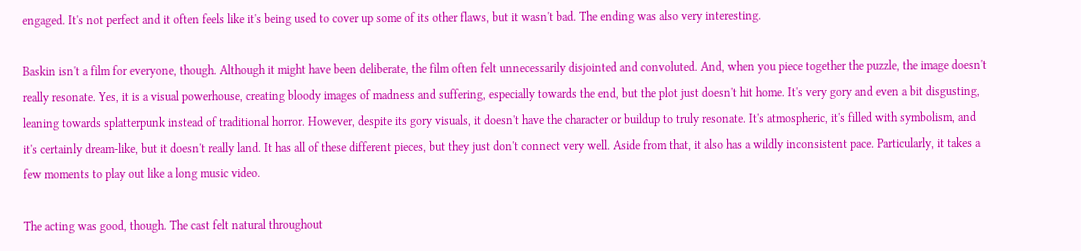engaged. It's not perfect and it often feels like it's being used to cover up some of its other flaws, but it wasn't bad. The ending was also very interesting.

Baskin isn't a film for everyone, though. Although it might have been deliberate, the film often felt unnecessarily disjointed and convoluted. And, when you piece together the puzzle, the image doesn't really resonate. Yes, it is a visual powerhouse, creating bloody images of madness and suffering, especially towards the end, but the plot just doesn't hit home. It's very gory and even a bit disgusting, leaning towards splatterpunk instead of traditional horror. However, despite its gory visuals, it doesn't have the character or buildup to truly resonate. It's atmospheric, it's filled with symbolism, and it's certainly dream-like, but it doesn't really land. It has all of these different pieces, but they just don't connect very well. Aside from that, it also has a wildly inconsistent pace. Particularly, it takes a few moments to play out like a long music video.

The acting was good, though. The cast felt natural throughout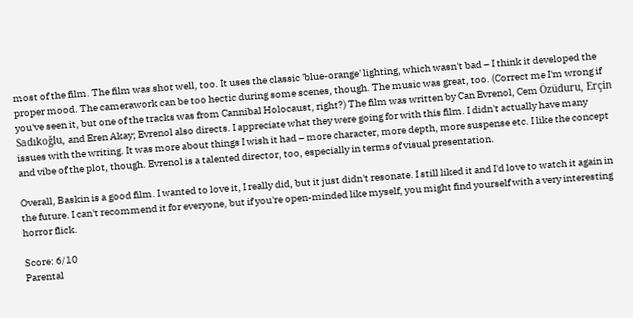most of the film. The film was shot well, too. It uses the classic 'blue-orange' lighting, which wasn't bad – I think it developed the proper mood. The camerawork can be too hectic during some scenes, though. The music was great, too. (Correct me I'm wrong if you've seen it, but one of the tracks was from Cannibal Holocaust, right?) The film was written by Can Evrenol, Cem Özüduru, Erçin Sadıkoğlu, and Eren Akay; Evrenol also directs. I appreciate what they were going for with this film. I didn't actually have many issues with the writing. It was more about things I wish it had – more character, more depth, more suspense etc. I like the concept and vibe of the plot, though. Evrenol is a talented director, too, especially in terms of visual presentation.

Overall, Baskin is a good film. I wanted to love it, I really did, but it just didn't resonate. I still liked it and I'd love to watch it again in the future. I can't recommend it for everyone, but if you're open-minded like myself, you might find yourself with a very interesting horror flick.

Score: 6/10
Parental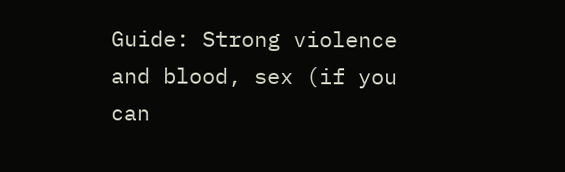Guide: Strong violence and blood, sex (if you can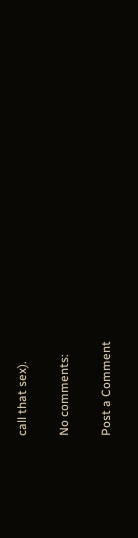call that sex).

No comments:

Post a Comment